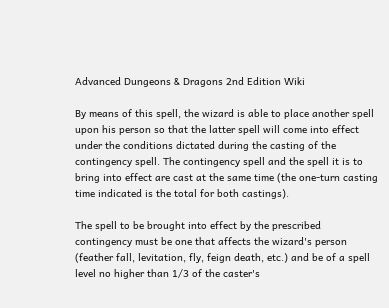Advanced Dungeons & Dragons 2nd Edition Wiki

By means of this spell, the wizard is able to place another spell upon his person so that the latter spell will come into effect under the conditions dictated during the casting of the contingency spell. The contingency spell and the spell it is to bring into effect are cast at the same time (the one-turn casting time indicated is the total for both castings).

The spell to be brought into effect by the prescribed contingency must be one that affects the wizard's person (feather fall, levitation, fly, feign death, etc.) and be of a spell level no higher than 1/3 of the caster's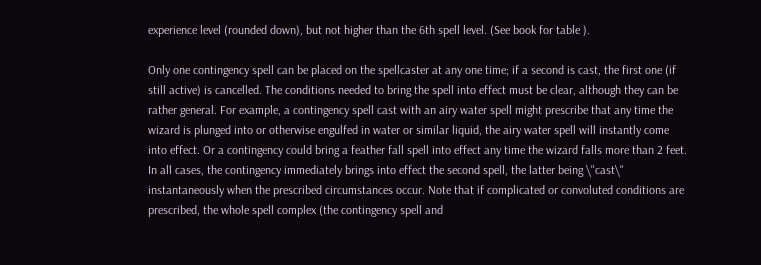experience level (rounded down), but not higher than the 6th spell level. (See book for table ).

Only one contingency spell can be placed on the spellcaster at any one time; if a second is cast, the first one (if still active) is cancelled. The conditions needed to bring the spell into effect must be clear, although they can be rather general. For example, a contingency spell cast with an airy water spell might prescribe that any time the wizard is plunged into or otherwise engulfed in water or similar liquid, the airy water spell will instantly come into effect. Or a contingency could bring a feather fall spell into effect any time the wizard falls more than 2 feet. In all cases, the contingency immediately brings into effect the second spell, the latter being \"cast\" instantaneously when the prescribed circumstances occur. Note that if complicated or convoluted conditions are prescribed, the whole spell complex (the contingency spell and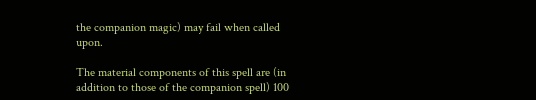the companion magic) may fail when called upon.

The material components of this spell are (in addition to those of the companion spell) 100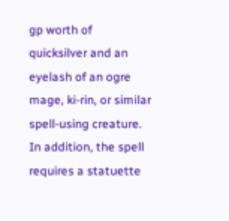gp worth of quicksilver and an eyelash of an ogre mage, ki-rin, or similar spell-using creature. In addition, the spell requires a statuette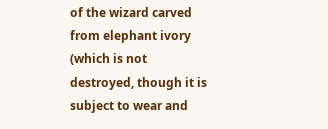of the wizard carved from elephant ivory (which is not destroyed, though it is subject to wear and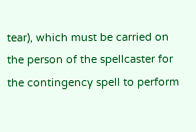tear), which must be carried on the person of the spellcaster for the contingency spell to perform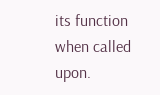its function when called upon.